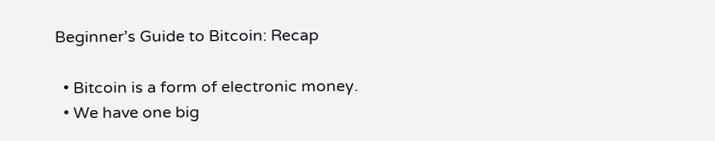Beginner’s Guide to Bitcoin: Recap

  • Bitcoin is a form of electronic money.
  • We have one big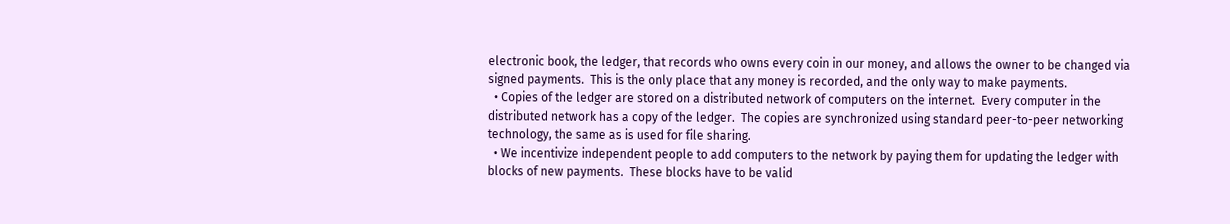electronic book, the ledger, that records who owns every coin in our money, and allows the owner to be changed via signed payments.  This is the only place that any money is recorded, and the only way to make payments.
  • Copies of the ledger are stored on a distributed network of computers on the internet.  Every computer in the distributed network has a copy of the ledger.  The copies are synchronized using standard peer-to-peer networking technology, the same as is used for file sharing.
  • We incentivize independent people to add computers to the network by paying them for updating the ledger with blocks of new payments.  These blocks have to be valid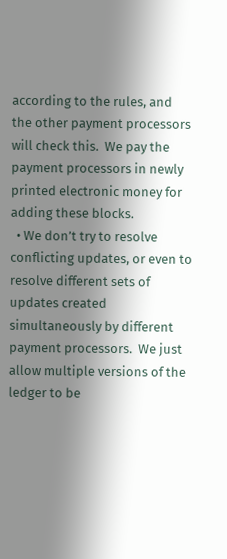according to the rules, and the other payment processors will check this.  We pay the payment processors in newly printed electronic money for adding these blocks.
  • We don’t try to resolve conflicting updates, or even to resolve different sets of updates created simultaneously by different payment processors.  We just allow multiple versions of the ledger to be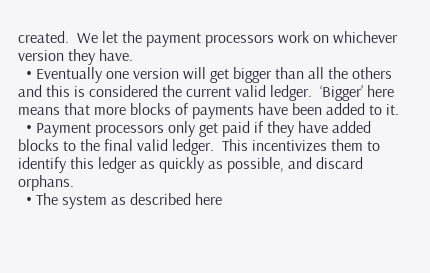created.  We let the payment processors work on whichever version they have.
  • Eventually one version will get bigger than all the others and this is considered the current valid ledger.  ‘Bigger’ here means that more blocks of payments have been added to it.
  • Payment processors only get paid if they have added blocks to the final valid ledger.  This incentivizes them to identify this ledger as quickly as possible, and discard orphans.
  • The system as described here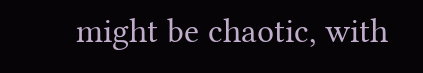might be chaotic, with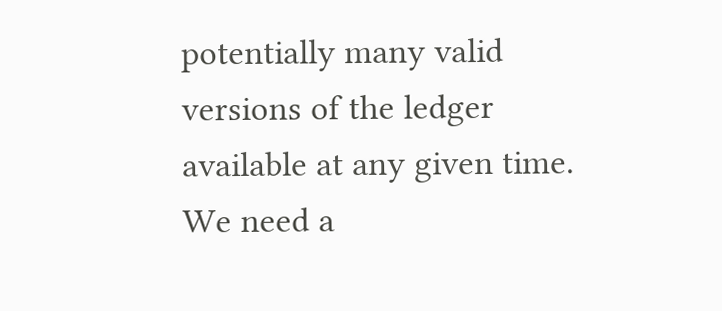potentially many valid versions of the ledger available at any given time.  We need a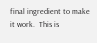final ingredient to make it work.  This is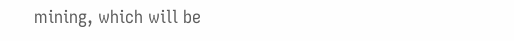mining, which will be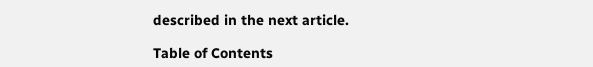described in the next article.

Table of Contents